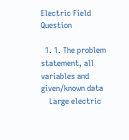Electric Field Question

  1. 1. The problem statement, all variables and given/known data
    Large electric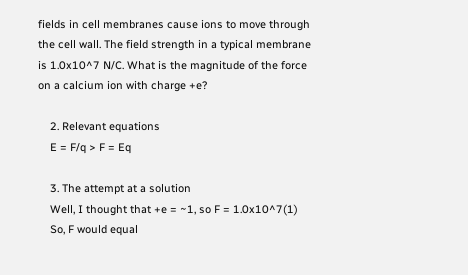fields in cell membranes cause ions to move through the cell wall. The field strength in a typical membrane is 1.0x10^7 N/C. What is the magnitude of the force on a calcium ion with charge +e?

    2. Relevant equations
    E = F/q > F = Eq

    3. The attempt at a solution
    Well, I thought that +e = ~1, so F = 1.0x10^7(1)
    So, F would equal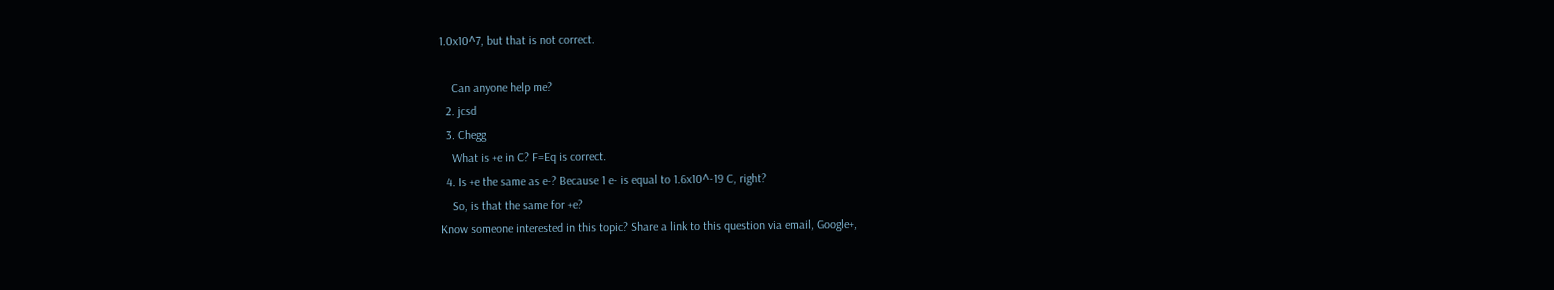1.0x10^7, but that is not correct.

    Can anyone help me?
  2. jcsd
  3. Chegg
    What is +e in C? F=Eq is correct.
  4. Is +e the same as e-? Because 1 e- is equal to 1.6x10^-19 C, right?
    So, is that the same for +e?
Know someone interested in this topic? Share a link to this question via email, Google+,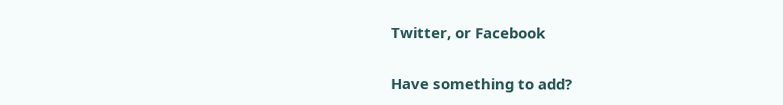Twitter, or Facebook

Have something to add?